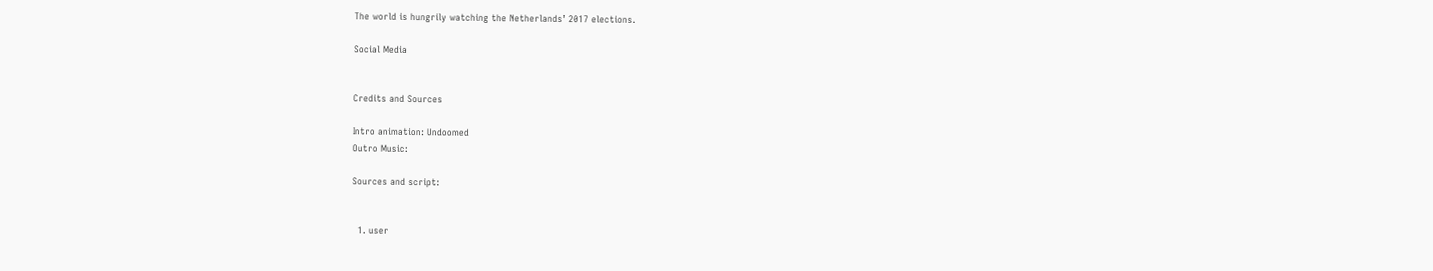The world is hungrily watching the Netherlands’ 2017 elections.

Social Media


Credits and Sources

Intro animation: Undoomed
Outro Music:

Sources and script:


  1. user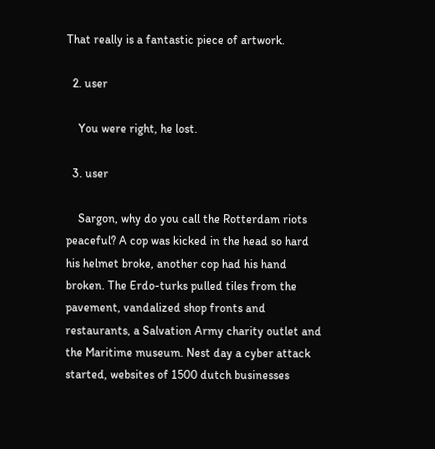That really is a fantastic piece of artwork.

  2. user

    You were right, he lost.

  3. user

    Sargon, why do you call the Rotterdam riots peaceful? A cop was kicked in the head so hard his helmet broke, another cop had his hand broken. The Erdo-turks pulled tiles from the pavement, vandalized shop fronts and restaurants, a Salvation Army charity outlet and the Maritime museum. Nest day a cyber attack started, websites of 1500 dutch businesses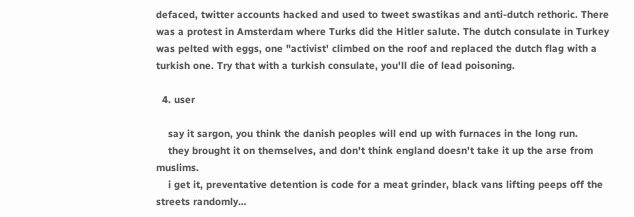defaced, twitter accounts hacked and used to tweet swastikas and anti-dutch rethoric. There was a protest in Amsterdam where Turks did the Hitler salute. The dutch consulate in Turkey was pelted with eggs, one "activist' climbed on the roof and replaced the dutch flag with a turkish one. Try that with a turkish consulate, you'll die of lead poisoning.

  4. user

    say it sargon, you think the danish peoples will end up with furnaces in the long run.
    they brought it on themselves, and don't think england doesn't take it up the arse from muslims.
    i get it, preventative detention is code for a meat grinder, black vans lifting peeps off the streets randomly…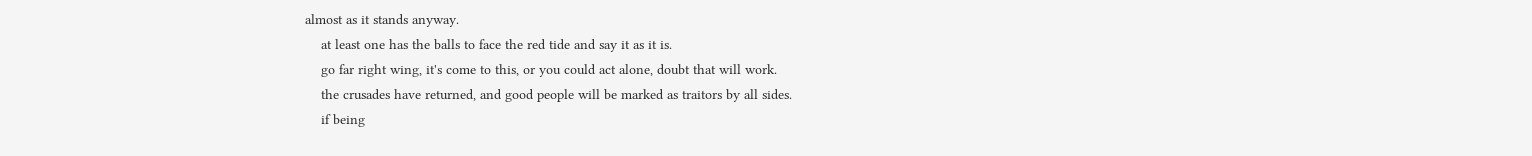almost as it stands anyway.
    at least one has the balls to face the red tide and say it as it is.
    go far right wing, it's come to this, or you could act alone, doubt that will work.
    the crusades have returned, and good people will be marked as traitors by all sides.
    if being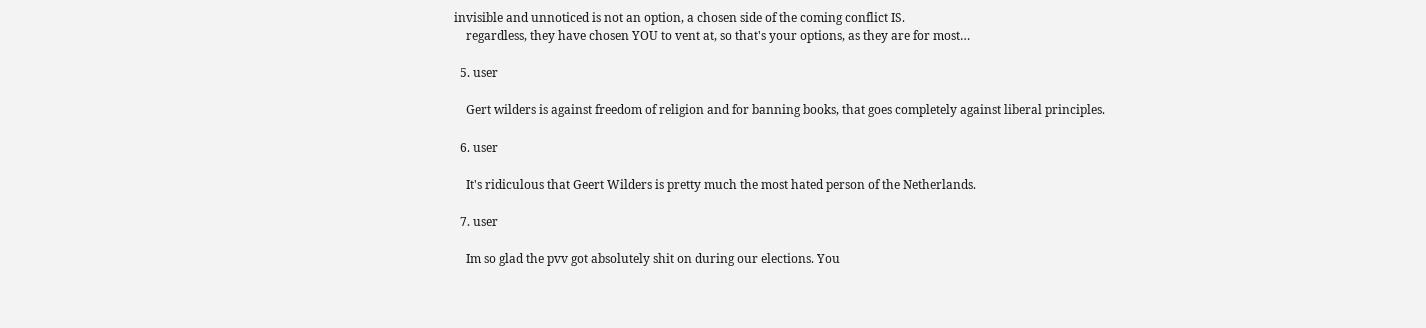invisible and unnoticed is not an option, a chosen side of the coming conflict IS.
    regardless, they have chosen YOU to vent at, so that's your options, as they are for most…

  5. user

    Gert wilders is against freedom of religion and for banning books, that goes completely against liberal principles.

  6. user

    It's ridiculous that Geert Wilders is pretty much the most hated person of the Netherlands.

  7. user

    Im so glad the pvv got absolutely shit on during our elections. You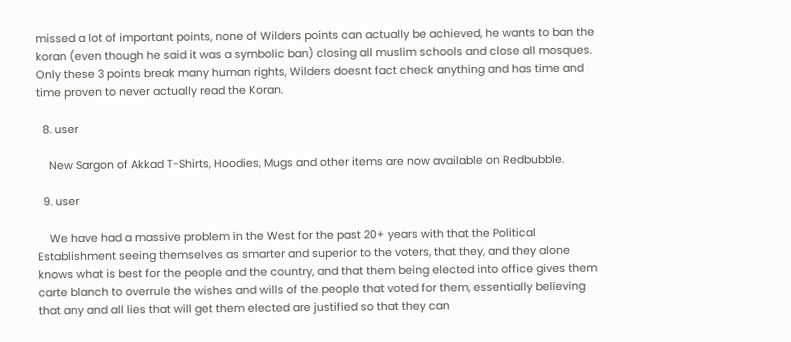missed a lot of important points, none of Wilders points can actually be achieved, he wants to ban the koran (even though he said it was a symbolic ban) closing all muslim schools and close all mosques. Only these 3 points break many human rights, Wilders doesnt fact check anything and has time and time proven to never actually read the Koran.

  8. user

    New Sargon of Akkad T-Shirts, Hoodies, Mugs and other items are now available on Redbubble.

  9. user

    We have had a massive problem in the West for the past 20+ years with that the Political Establishment seeing themselves as smarter and superior to the voters, that they, and they alone knows what is best for the people and the country, and that them being elected into office gives them carte blanch to overrule the wishes and wills of the people that voted for them, essentially believing that any and all lies that will get them elected are justified so that they can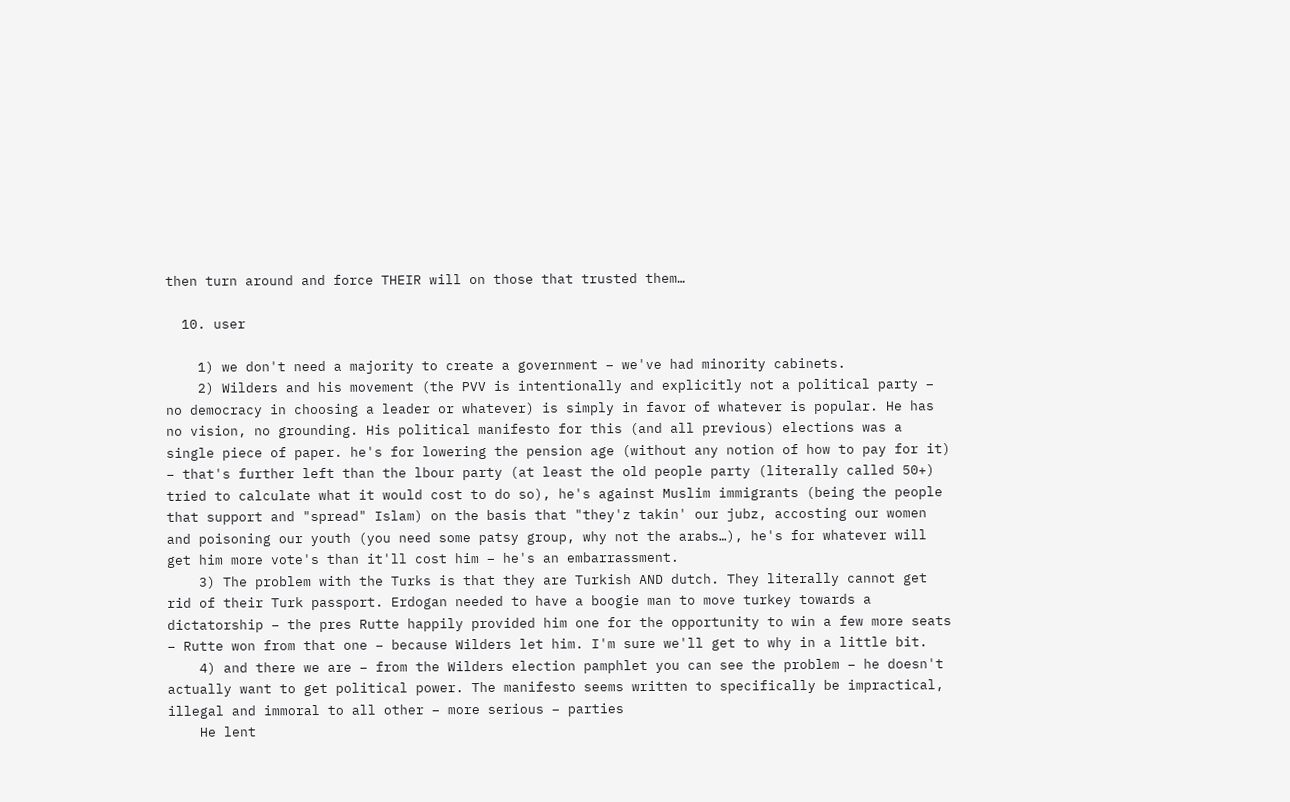then turn around and force THEIR will on those that trusted them…

  10. user

    1) we don't need a majority to create a government – we've had minority cabinets.
    2) Wilders and his movement (the PVV is intentionally and explicitly not a political party – no democracy in choosing a leader or whatever) is simply in favor of whatever is popular. He has no vision, no grounding. His political manifesto for this (and all previous) elections was a single piece of paper. he's for lowering the pension age (without any notion of how to pay for it) – that's further left than the lbour party (at least the old people party (literally called 50+) tried to calculate what it would cost to do so), he's against Muslim immigrants (being the people that support and "spread" Islam) on the basis that "they'z takin' our jubz, accosting our women and poisoning our youth (you need some patsy group, why not the arabs…), he's for whatever will get him more vote's than it'll cost him – he's an embarrassment.
    3) The problem with the Turks is that they are Turkish AND dutch. They literally cannot get rid of their Turk passport. Erdogan needed to have a boogie man to move turkey towards a dictatorship – the pres Rutte happily provided him one for the opportunity to win a few more seats – Rutte won from that one – because Wilders let him. I'm sure we'll get to why in a little bit.
    4) and there we are – from the Wilders election pamphlet you can see the problem – he doesn't actually want to get political power. The manifesto seems written to specifically be impractical, illegal and immoral to all other – more serious – parties
    He lent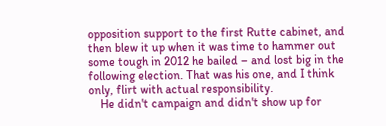opposition support to the first Rutte cabinet, and then blew it up when it was time to hammer out some tough in 2012 he bailed – and lost big in the following election. That was his one, and I think only, flirt with actual responsibility.
    He didn't campaign and didn't show up for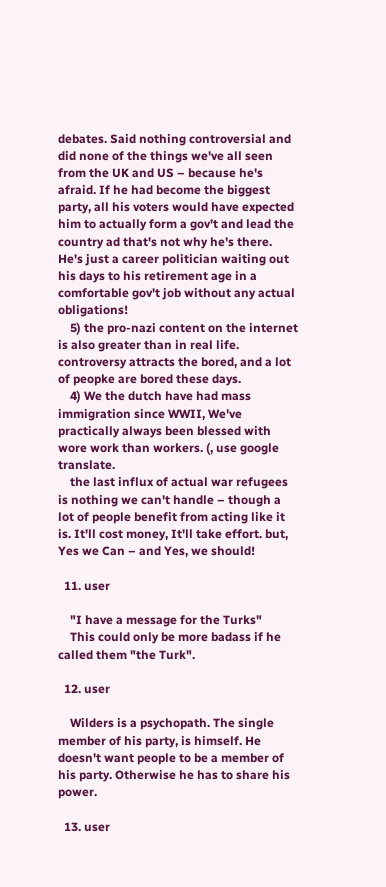debates. Said nothing controversial and did none of the things we've all seen from the UK and US – because he's afraid. If he had become the biggest party, all his voters would have expected him to actually form a gov't and lead the country ad that's not why he's there. He's just a career politician waiting out his days to his retirement age in a comfortable gov't job without any actual obligations!
    5) the pro-nazi content on the internet is also greater than in real life. controversy attracts the bored, and a lot of peopke are bored these days.
    4) We the dutch have had mass immigration since WWII, We've practically always been blessed with wore work than workers. (, use google translate.
    the last influx of actual war refugees is nothing we can't handle – though a lot of people benefit from acting like it is. It'll cost money, It'll take effort. but, Yes we Can – and Yes, we should!

  11. user

    "I have a message for the Turks"
    This could only be more badass if he called them "the Turk".

  12. user

    Wilders is a psychopath. The single member of his party, is himself. He doesn't want people to be a member of his party. Otherwise he has to share his power.

  13. user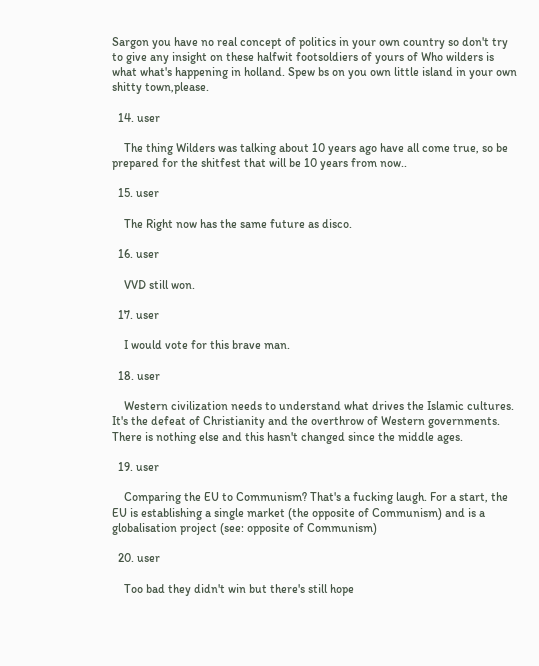Sargon you have no real concept of politics in your own country so don't try to give any insight on these halfwit footsoldiers of yours of Who wilders is what what's happening in holland. Spew bs on you own little island in your own shitty town,please.

  14. user

    The thing Wilders was talking about 10 years ago have all come true, so be prepared for the shitfest that will be 10 years from now..

  15. user

    The Right now has the same future as disco.

  16. user

    VVD still won.

  17. user

    I would vote for this brave man.

  18. user

    Western civilization needs to understand what drives the Islamic cultures.  It's the defeat of Christianity and the overthrow of Western governments.  There is nothing else and this hasn't changed since the middle ages.

  19. user

    Comparing the EU to Communism? That's a fucking laugh. For a start, the EU is establishing a single market (the opposite of Communism) and is a globalisation project (see: opposite of Communism)

  20. user

    Too bad they didn't win but there's still hope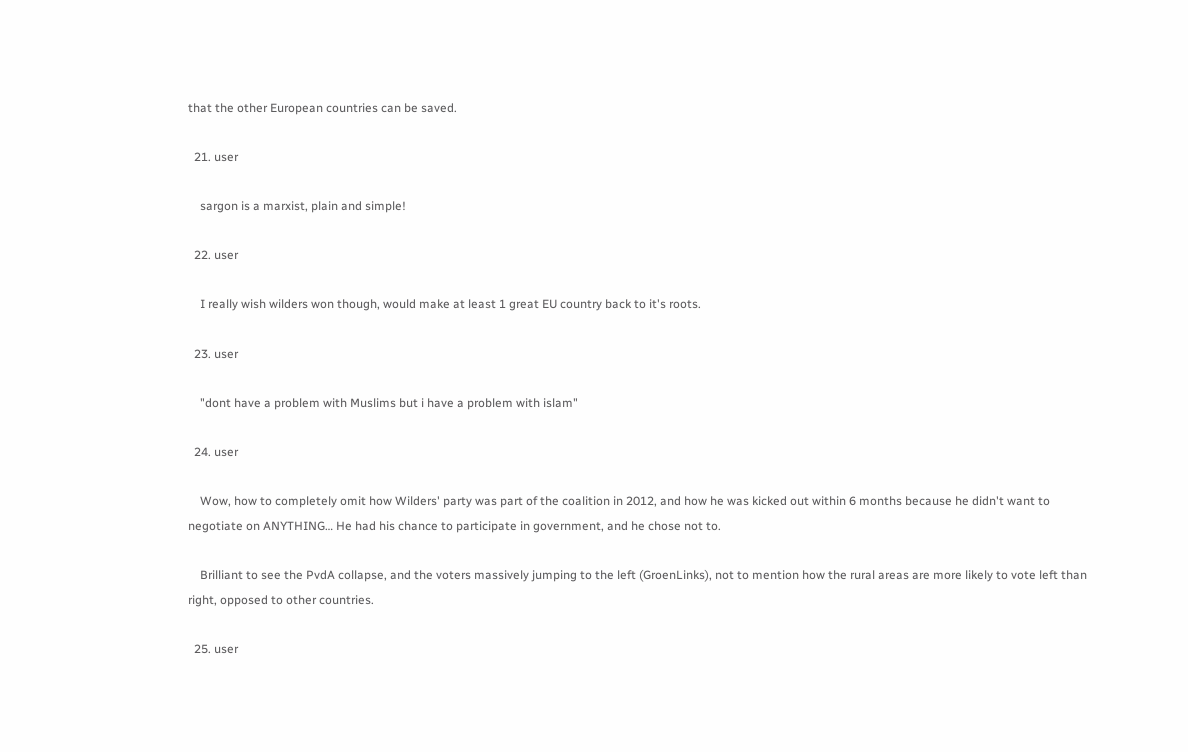that the other European countries can be saved.

  21. user

    sargon is a marxist, plain and simple!

  22. user

    I really wish wilders won though, would make at least 1 great EU country back to it's roots.

  23. user

    "dont have a problem with Muslims but i have a problem with islam"

  24. user

    Wow, how to completely omit how Wilders' party was part of the coalition in 2012, and how he was kicked out within 6 months because he didn't want to negotiate on ANYTHING… He had his chance to participate in government, and he chose not to.

    Brilliant to see the PvdA collapse, and the voters massively jumping to the left (GroenLinks), not to mention how the rural areas are more likely to vote left than right, opposed to other countries.

  25. user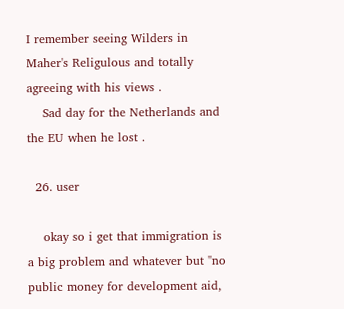I remember seeing Wilders in Maher's Religulous and totally agreeing with his views .
    Sad day for the Netherlands and the EU when he lost .

  26. user

    okay so i get that immigration is a big problem and whatever but "no public money for development aid,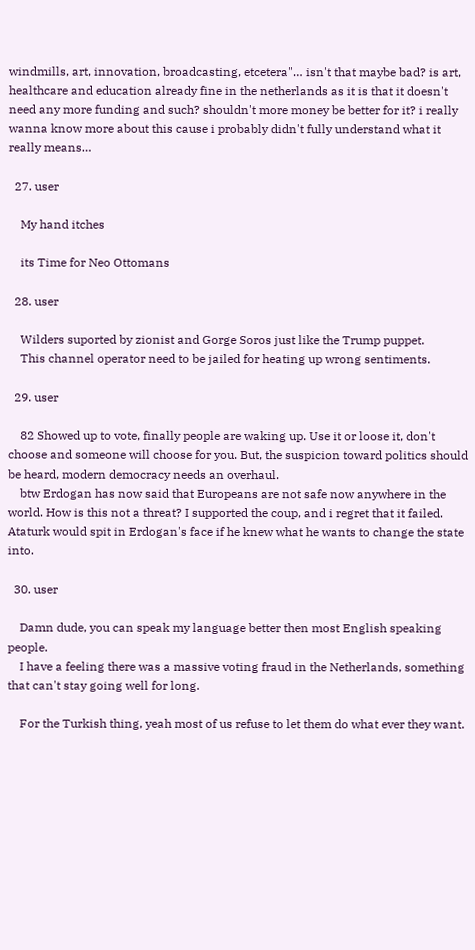windmills, art, innovation, broadcasting, etcetera"… isn't that maybe bad? is art, healthcare and education already fine in the netherlands as it is that it doesn't need any more funding and such? shouldn't more money be better for it? i really wanna know more about this cause i probably didn't fully understand what it really means…

  27. user

    My hand itches

    its Time for Neo Ottomans

  28. user

    Wilders suported by zionist and Gorge Soros just like the Trump puppet.
    This channel operator need to be jailed for heating up wrong sentiments.

  29. user

    82 Showed up to vote, finally people are waking up. Use it or loose it, don't choose and someone will choose for you. But, the suspicion toward politics should be heard, modern democracy needs an overhaul.
    btw Erdogan has now said that Europeans are not safe now anywhere in the world. How is this not a threat? I supported the coup, and i regret that it failed. Ataturk would spit in Erdogan's face if he knew what he wants to change the state into.

  30. user

    Damn dude, you can speak my language better then most English speaking people.
    I have a feeling there was a massive voting fraud in the Netherlands, something that can't stay going well for long.

    For the Turkish thing, yeah most of us refuse to let them do what ever they want.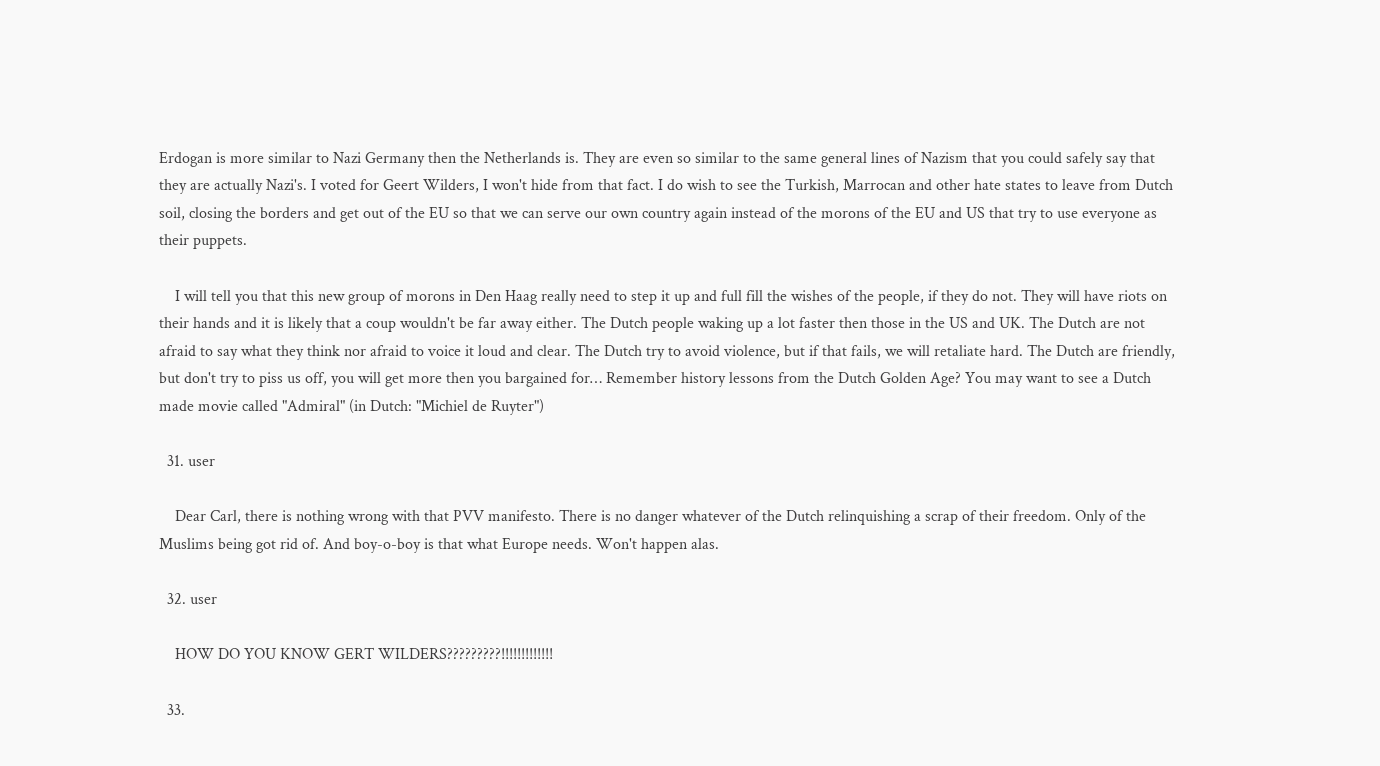Erdogan is more similar to Nazi Germany then the Netherlands is. They are even so similar to the same general lines of Nazism that you could safely say that they are actually Nazi's. I voted for Geert Wilders, I won't hide from that fact. I do wish to see the Turkish, Marrocan and other hate states to leave from Dutch soil, closing the borders and get out of the EU so that we can serve our own country again instead of the morons of the EU and US that try to use everyone as their puppets.

    I will tell you that this new group of morons in Den Haag really need to step it up and full fill the wishes of the people, if they do not. They will have riots on their hands and it is likely that a coup wouldn't be far away either. The Dutch people waking up a lot faster then those in the US and UK. The Dutch are not afraid to say what they think nor afraid to voice it loud and clear. The Dutch try to avoid violence, but if that fails, we will retaliate hard. The Dutch are friendly, but don't try to piss us off, you will get more then you bargained for… Remember history lessons from the Dutch Golden Age? You may want to see a Dutch made movie called "Admiral" (in Dutch: "Michiel de Ruyter")

  31. user

    Dear Carl, there is nothing wrong with that PVV manifesto. There is no danger whatever of the Dutch relinquishing a scrap of their freedom. Only of the Muslims being got rid of. And boy-o-boy is that what Europe needs. Won't happen alas.

  32. user

    HOW DO YOU KNOW GERT WILDERS?????????!!!!!!!!!!!!!

  33.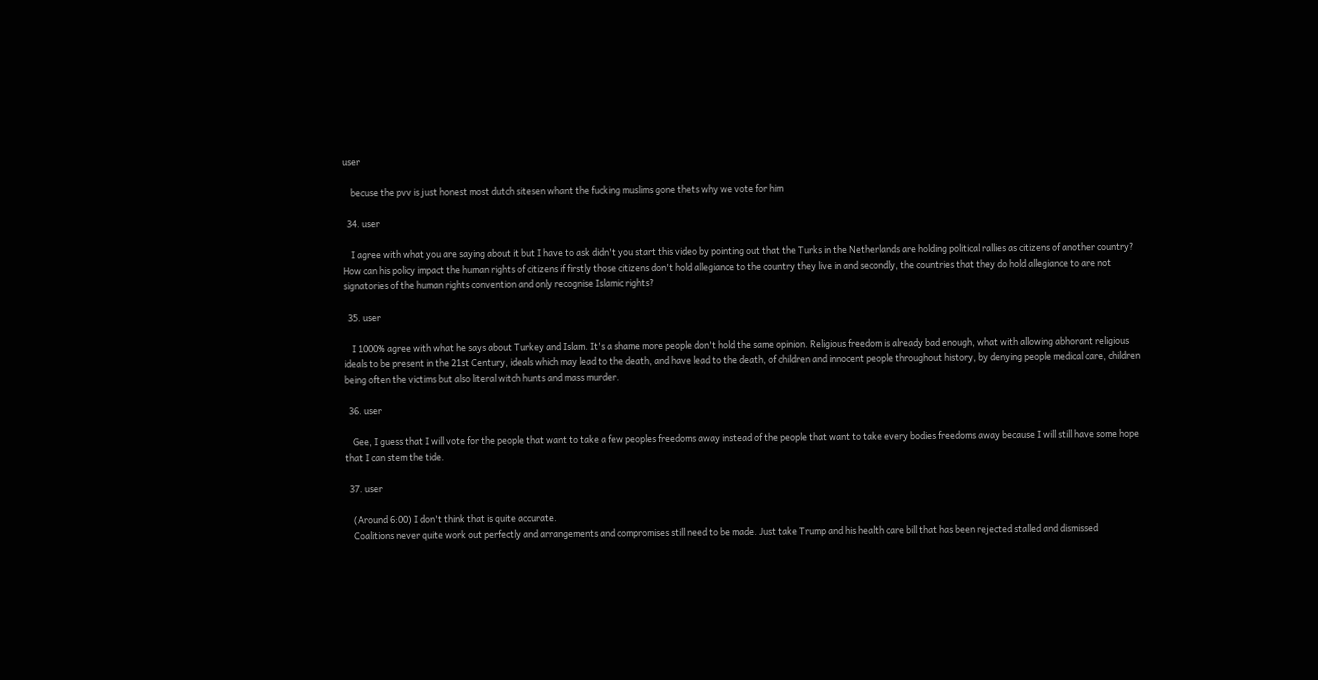user

    becuse the pvv is just honest most dutch sitesen whant the fucking muslims gone thets why we vote for him

  34. user

    I agree with what you are saying about it but I have to ask didn't you start this video by pointing out that the Turks in the Netherlands are holding political rallies as citizens of another country? How can his policy impact the human rights of citizens if firstly those citizens don't hold allegiance to the country they live in and secondly, the countries that they do hold allegiance to are not signatories of the human rights convention and only recognise Islamic rights?

  35. user

    I 1000% agree with what he says about Turkey and Islam. It's a shame more people don't hold the same opinion. Religious freedom is already bad enough, what with allowing abhorant religious ideals to be present in the 21st Century, ideals which may lead to the death, and have lead to the death, of children and innocent people throughout history, by denying people medical care, children being often the victims but also literal witch hunts and mass murder.

  36. user

    Gee, I guess that I will vote for the people that want to take a few peoples freedoms away instead of the people that want to take every bodies freedoms away because I will still have some hope that I can stem the tide.

  37. user

    (Around 6:00) I don't think that is quite accurate.
    Coalitions never quite work out perfectly and arrangements and compromises still need to be made. Just take Trump and his health care bill that has been rejected stalled and dismissed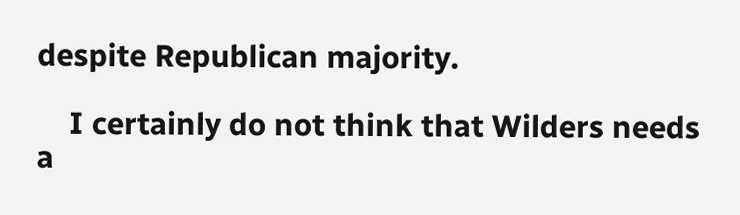despite Republican majority.

    I certainly do not think that Wilders needs a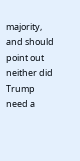majority, and should point out neither did Trump need a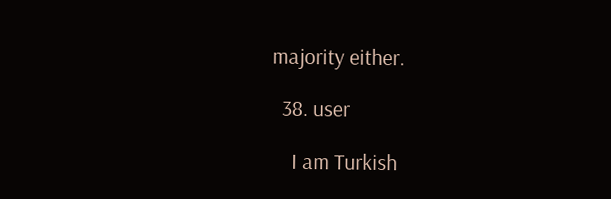majority either.

  38. user

    I am Turkish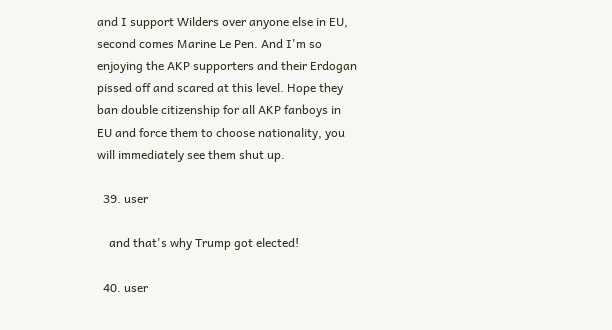and I support Wilders over anyone else in EU, second comes Marine Le Pen. And I'm so enjoying the AKP supporters and their Erdogan pissed off and scared at this level. Hope they ban double citizenship for all AKP fanboys in EU and force them to choose nationality, you will immediately see them shut up.

  39. user

    and that's why Trump got elected!

  40. user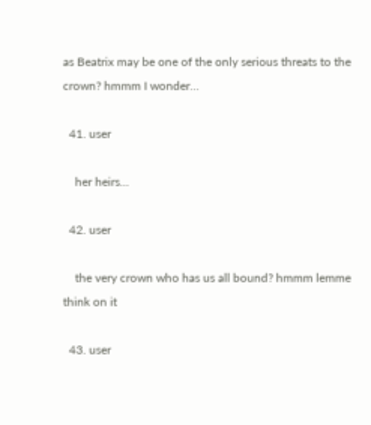as Beatrix may be one of the only serious threats to the crown? hmmm I wonder…

  41. user

    her heirs…

  42. user

    the very crown who has us all bound? hmmm lemme think on it

  43. user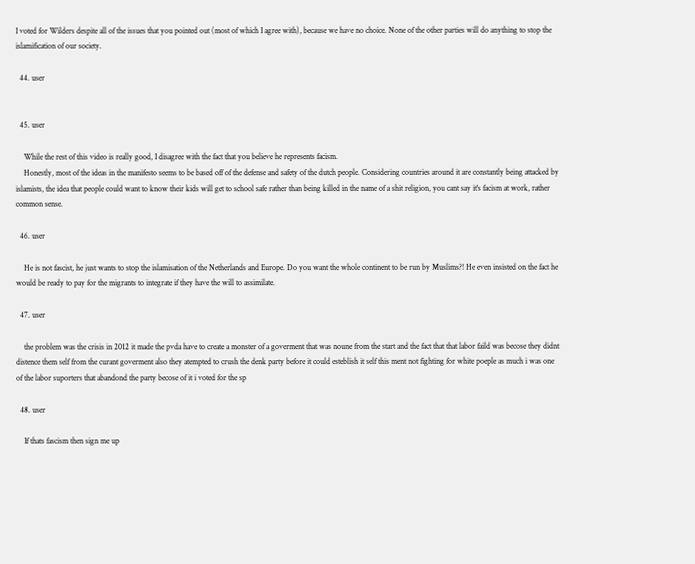I voted for Wilders despite all of the issues that you pointed out (most of which I agree with), because we have no choice. None of the other parties will do anything to stop the islamification of our society.

  44. user


  45. user

    While the rest of this video is really good, I disagree with the fact that you believe he represents facism.
    Honestly, most of the ideas in the manifesto seems to be based off of the defense and safety of the dutch people. Considering countries around it are constantly being attacked by islamists, the idea that people could want to know their kids will get to school safe rather than being killed in the name of a shit religion, you cant say it's facism at work, rather common sense.

  46. user

    He is not fascist, he just wants to stop the islamisation of the Netherlands and Europe. Do you want the whole continent to be run by Muslims?! He even insisted on the fact he would be ready to pay for the migrants to integrate if they have the will to assimilate.

  47. user

    the problem was the crisis in 2012 it made the pvda have to create a monster of a goverment that was noune from the start and the fact that that labor faild was becose they didnt distence them self from the curant goverment also they atempted to crush the denk party before it could esteblish it self this ment not fighting for white poeple as much i was one of the labor suporters that abandond the party becose of it i voted for the sp

  48. user

    If thats fascism then sign me up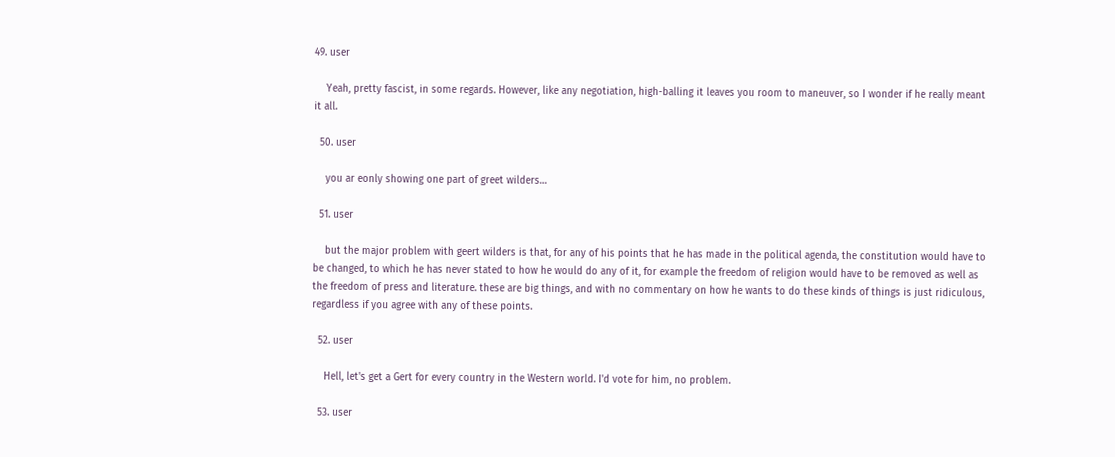49. user

    Yeah, pretty fascist, in some regards. However, like any negotiation, high-balling it leaves you room to maneuver, so I wonder if he really meant it all.

  50. user

    you ar eonly showing one part of greet wilders…

  51. user

    but the major problem with geert wilders is that, for any of his points that he has made in the political agenda, the constitution would have to be changed, to which he has never stated to how he would do any of it, for example the freedom of religion would have to be removed as well as the freedom of press and literature. these are big things, and with no commentary on how he wants to do these kinds of things is just ridiculous, regardless if you agree with any of these points.

  52. user

    Hell, let's get a Gert for every country in the Western world. I'd vote for him, no problem.

  53. user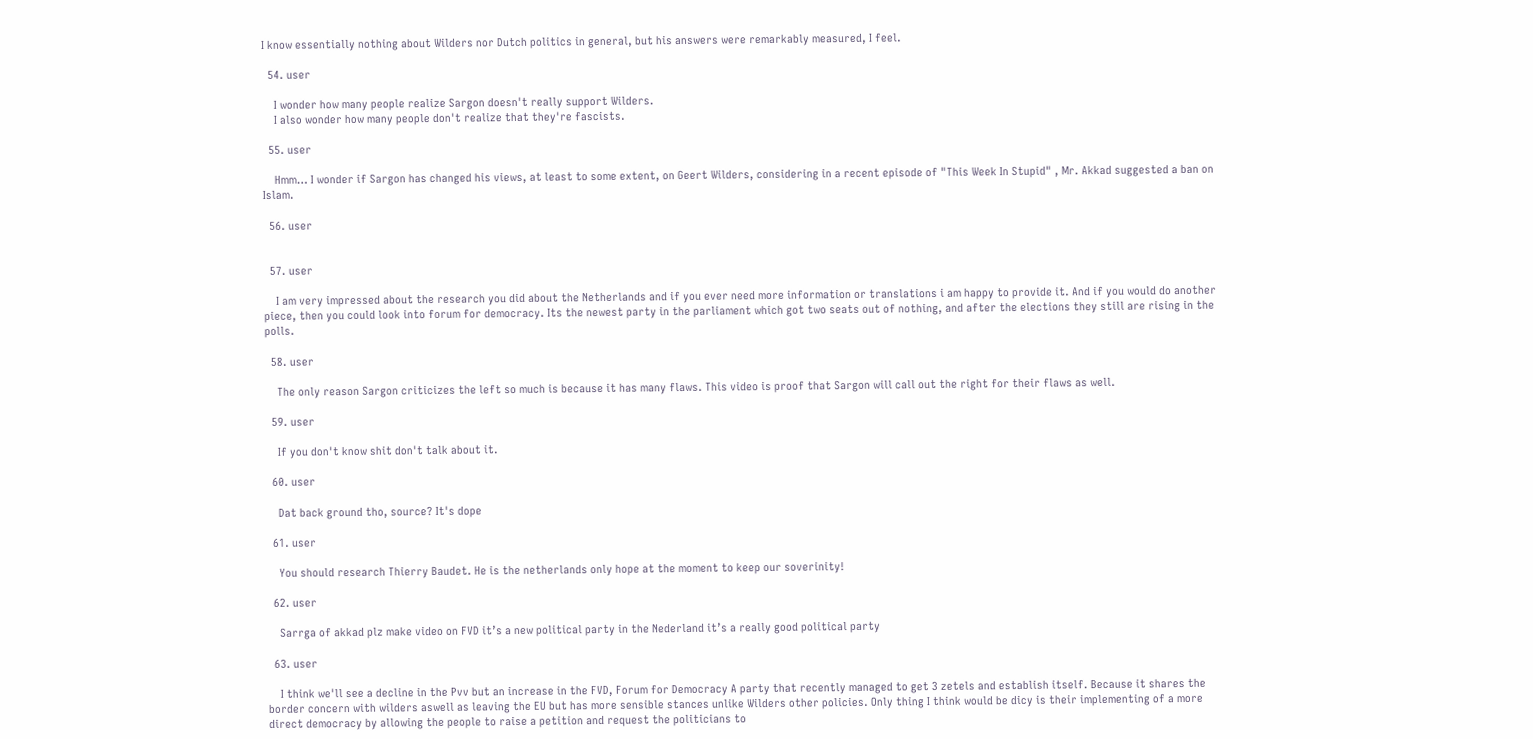I know essentially nothing about Wilders nor Dutch politics in general, but his answers were remarkably measured, I feel.

  54. user

    I wonder how many people realize Sargon doesn't really support Wilders.
    I also wonder how many people don't realize that they're fascists.

  55. user

    Hmm… I wonder if Sargon has changed his views, at least to some extent, on Geert Wilders, considering in a recent episode of "This Week In Stupid" , Mr. Akkad suggested a ban on Islam.

  56. user


  57. user

    I am very impressed about the research you did about the Netherlands and if you ever need more information or translations i am happy to provide it. And if you would do another piece, then you could look into forum for democracy. Its the newest party in the parliament which got two seats out of nothing, and after the elections they still are rising in the polls.

  58. user

    The only reason Sargon criticizes the left so much is because it has many flaws. This video is proof that Sargon will call out the right for their flaws as well.

  59. user

    If you don't know shit don't talk about it.

  60. user

    Dat back ground tho, source? It's dope

  61. user

    You should research Thierry Baudet. He is the netherlands only hope at the moment to keep our soverinity!

  62. user

    Sarrga of akkad plz make video on FVD it’s a new political party in the Nederland it’s a really good political party

  63. user

    I think we'll see a decline in the Pvv but an increase in the FVD, Forum for Democracy A party that recently managed to get 3 zetels and establish itself. Because it shares the border concern with wilders aswell as leaving the EU but has more sensible stances unlike Wilders other policies. Only thing I think would be dicy is their implementing of a more direct democracy by allowing the people to raise a petition and request the politicians to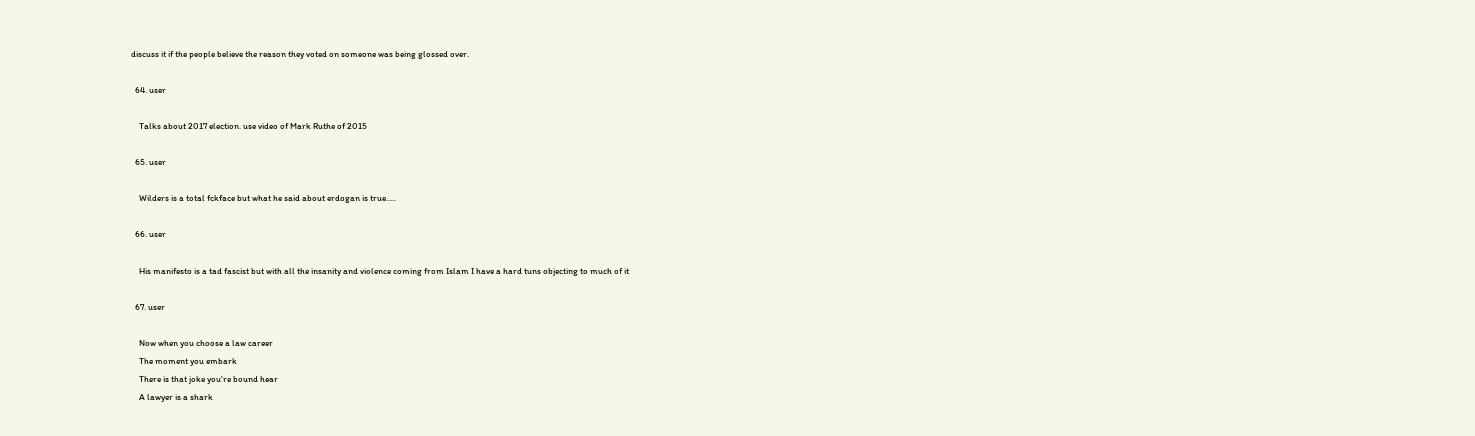discuss it if the people believe the reason they voted on someone was being glossed over.

  64. user

    Talks about 2017 election. use video of Mark Ruthe of 2015

  65. user

    Wilders is a total fckface but what he said about erdogan is true…..

  66. user

    His manifesto is a tad fascist but with all the insanity and violence coming from Islam I have a hard tuns objecting to much of it

  67. user

    Now when you choose a law career
    The moment you embark
    There is that joke you're bound hear
    A lawyer is a shark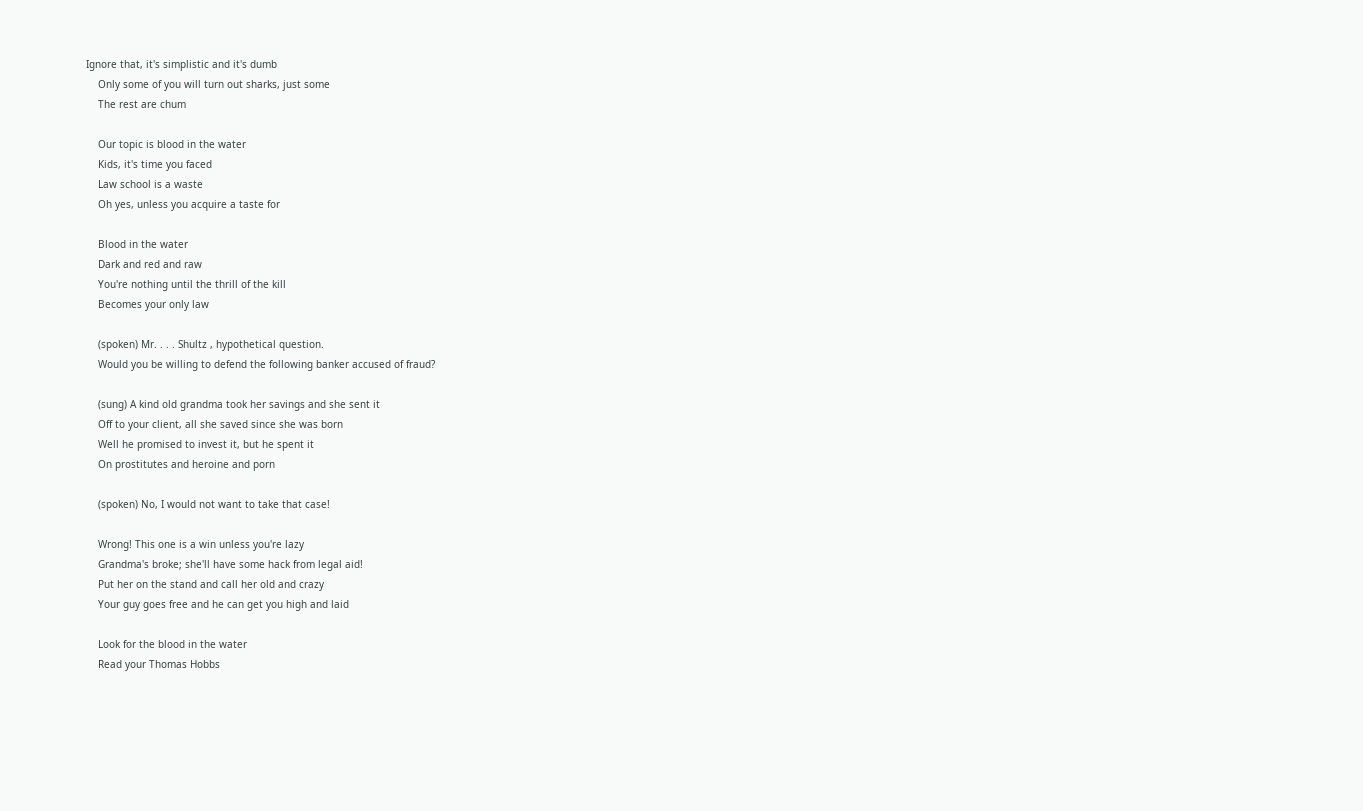Ignore that, it's simplistic and it's dumb
    Only some of you will turn out sharks, just some
    The rest are chum

    Our topic is blood in the water
    Kids, it's time you faced
    Law school is a waste
    Oh yes, unless you acquire a taste for

    Blood in the water
    Dark and red and raw
    You're nothing until the thrill of the kill
    Becomes your only law

    (spoken) Mr. . . . Shultz , hypothetical question.
    Would you be willing to defend the following banker accused of fraud?

    (sung) A kind old grandma took her savings and she sent it
    Off to your client, all she saved since she was born
    Well he promised to invest it, but he spent it
    On prostitutes and heroine and porn

    (spoken) No, I would not want to take that case!

    Wrong! This one is a win unless you're lazy
    Grandma's broke; she'll have some hack from legal aid!
    Put her on the stand and call her old and crazy
    Your guy goes free and he can get you high and laid

    Look for the blood in the water
    Read your Thomas Hobbs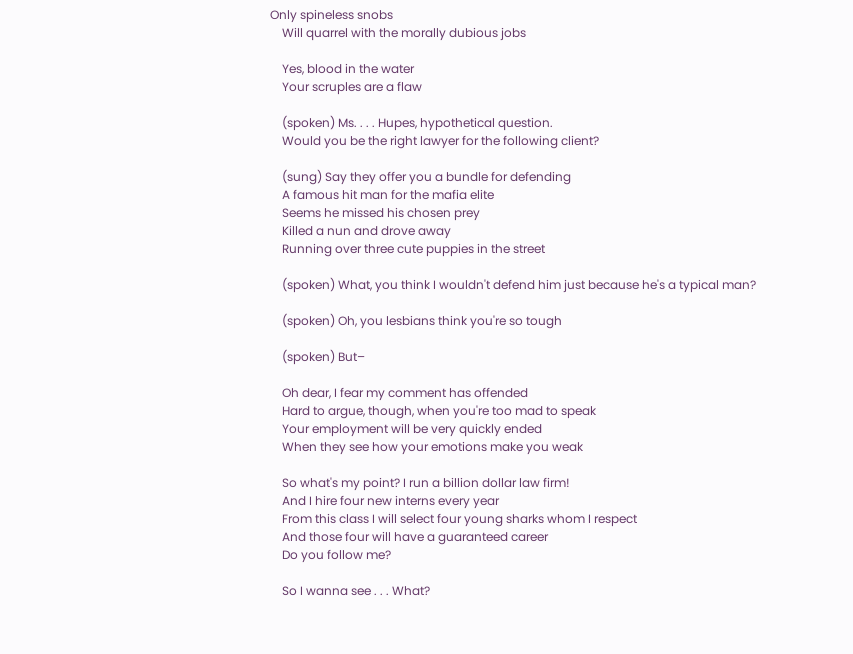Only spineless snobs
    Will quarrel with the morally dubious jobs

    Yes, blood in the water
    Your scruples are a flaw

    (spoken) Ms. . . . Hupes, hypothetical question.
    Would you be the right lawyer for the following client?

    (sung) Say they offer you a bundle for defending
    A famous hit man for the mafia elite
    Seems he missed his chosen prey
    Killed a nun and drove away
    Running over three cute puppies in the street

    (spoken) What, you think I wouldn't defend him just because he's a typical man?

    (spoken) Oh, you lesbians think you're so tough

    (spoken) But–

    Oh dear, I fear my comment has offended
    Hard to argue, though, when you're too mad to speak
    Your employment will be very quickly ended
    When they see how your emotions make you weak

    So what's my point? I run a billion dollar law firm!
    And I hire four new interns every year
    From this class I will select four young sharks whom I respect
    And those four will have a guaranteed career
    Do you follow me?

    So I wanna see . . . What?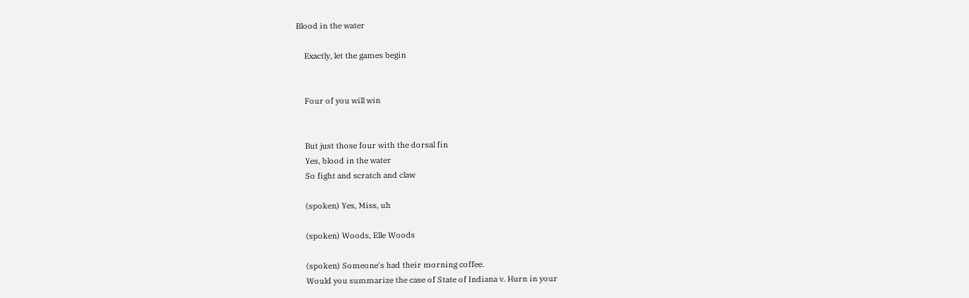Blood in the water

    Exactly, let the games begin


    Four of you will win


    But just those four with the dorsal fin
    Yes, blood in the water
    So fight and scratch and claw

    (spoken) Yes, Miss, uh

    (spoken) Woods, Elle Woods

    (spoken) Someone's had their morning coffee.
    Would you summarize the case of State of Indiana v. Hurn in your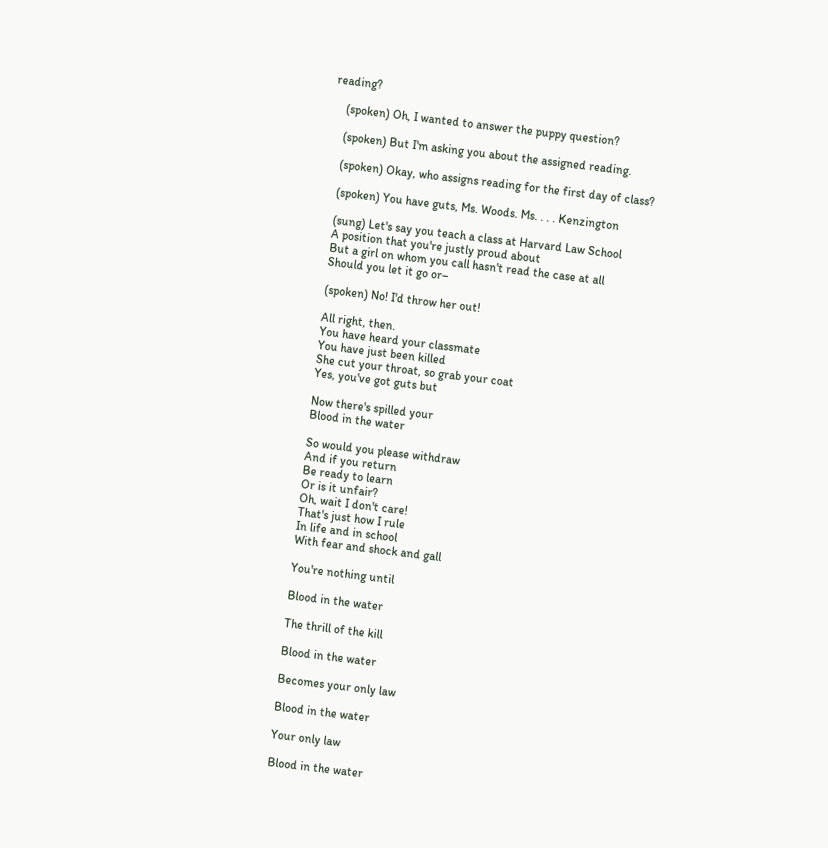reading?

    (spoken) Oh, I wanted to answer the puppy question?

    (spoken) But I'm asking you about the assigned reading.

    (spoken) Okay, who assigns reading for the first day of class?

    (spoken) You have guts, Ms. Woods. Ms. . . . Kenzington

    (sung) Let's say you teach a class at Harvard Law School
    A position that you're justly proud about
    But a girl on whom you call hasn't read the case at all
    Should you let it go or–

    (spoken) No! I'd throw her out!

    All right, then.
    You have heard your classmate
    You have just been killed
    She cut your throat, so grab your coat
    Yes, you've got guts but

    Now there's spilled your
    Blood in the water

    So would you please withdraw
    And if you return
    Be ready to learn
    Or is it unfair?
    Oh, wait I don't care!
    That's just how I rule
    In life and in school
    With fear and shock and gall

    You're nothing until

    Blood in the water

    The thrill of the kill

    Blood in the water

    Becomes your only law

    Blood in the water

    Your only law

    Blood in the water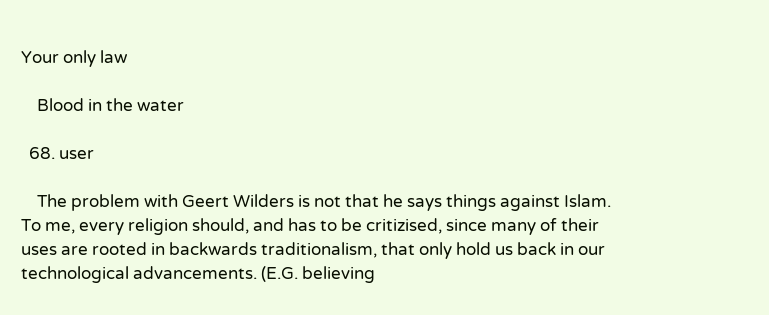Your only law

    Blood in the water

  68. user

    The problem with Geert Wilders is not that he says things against Islam. To me, every religion should, and has to be critizised, since many of their uses are rooted in backwards traditionalism, that only hold us back in our technological advancements. (E.G. believing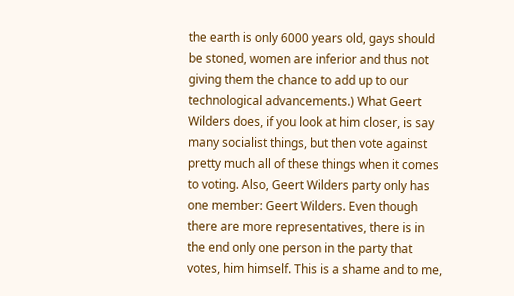the earth is only 6000 years old, gays should be stoned, women are inferior and thus not giving them the chance to add up to our technological advancements.) What Geert Wilders does, if you look at him closer, is say many socialist things, but then vote against pretty much all of these things when it comes to voting. Also, Geert Wilders party only has one member: Geert Wilders. Even though there are more representatives, there is in the end only one person in the party that votes, him himself. This is a shame and to me,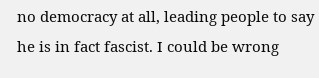no democracy at all, leading people to say he is in fact fascist. I could be wrong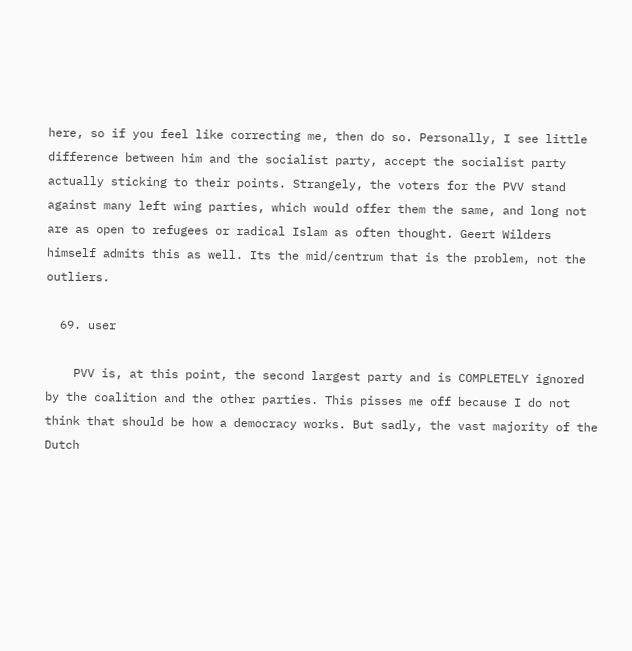here, so if you feel like correcting me, then do so. Personally, I see little difference between him and the socialist party, accept the socialist party actually sticking to their points. Strangely, the voters for the PVV stand against many left wing parties, which would offer them the same, and long not are as open to refugees or radical Islam as often thought. Geert Wilders himself admits this as well. Its the mid/centrum that is the problem, not the outliers.

  69. user

    PVV is, at this point, the second largest party and is COMPLETELY ignored by the coalition and the other parties. This pisses me off because I do not think that should be how a democracy works. But sadly, the vast majority of the Dutch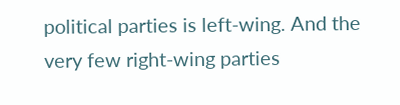political parties is left-wing. And the very few right-wing parties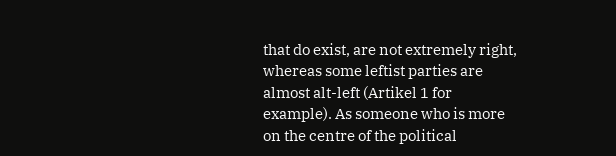that do exist, are not extremely right, whereas some leftist parties are almost alt-left (Artikel 1 for example). As someone who is more on the centre of the political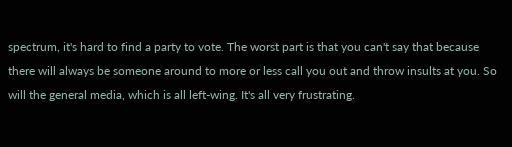spectrum, it's hard to find a party to vote. The worst part is that you can't say that because there will always be someone around to more or less call you out and throw insults at you. So will the general media, which is all left-wing. It's all very frustrating.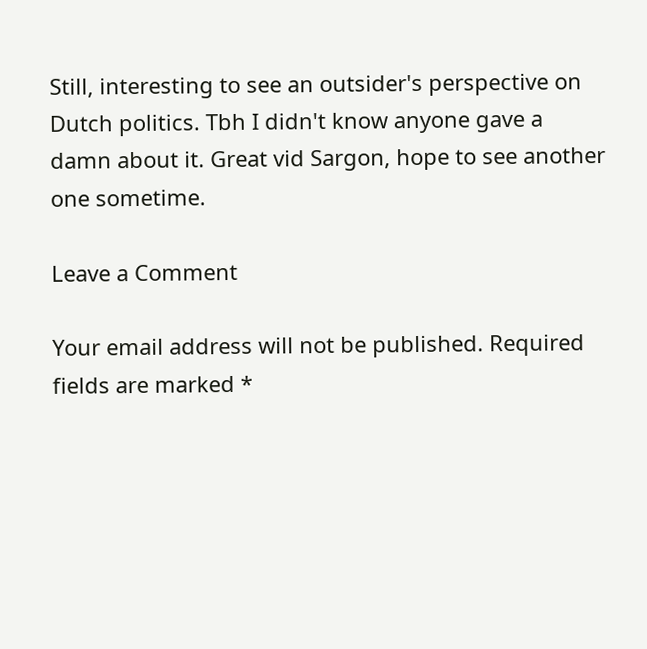Still, interesting to see an outsider's perspective on Dutch politics. Tbh I didn't know anyone gave a damn about it. Great vid Sargon, hope to see another one sometime.

Leave a Comment

Your email address will not be published. Required fields are marked *